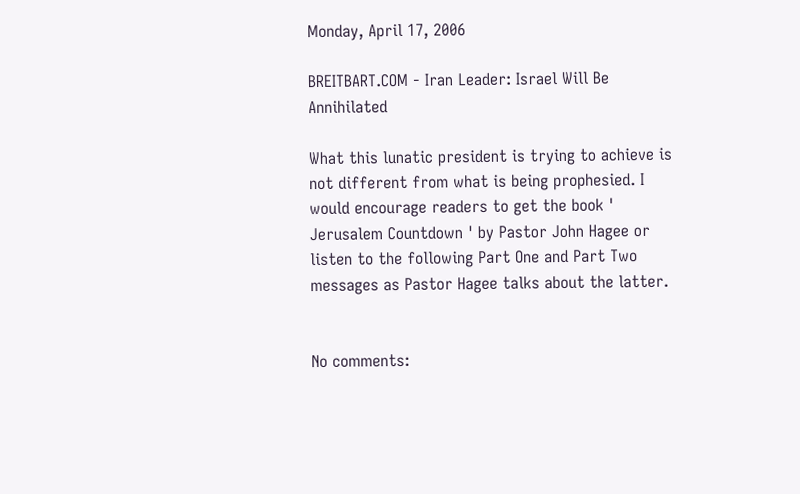Monday, April 17, 2006

BREITBART.COM - Iran Leader: Israel Will Be Annihilated

What this lunatic president is trying to achieve is not different from what is being prophesied. I would encourage readers to get the book ' Jerusalem Countdown ' by Pastor John Hagee or listen to the following Part One and Part Two messages as Pastor Hagee talks about the latter.


No comments: